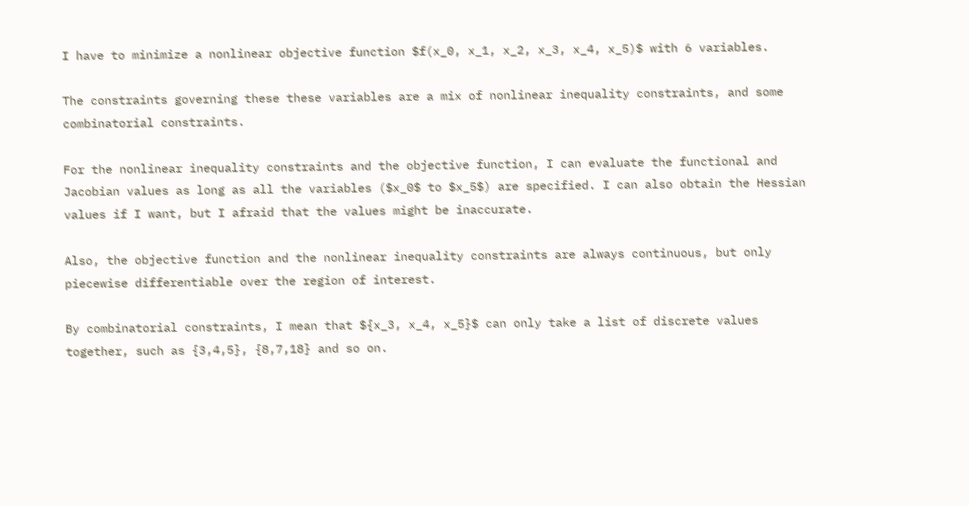I have to minimize a nonlinear objective function $f(x_0, x_1, x_2, x_3, x_4, x_5)$ with 6 variables.

The constraints governing these these variables are a mix of nonlinear inequality constraints, and some combinatorial constraints.

For the nonlinear inequality constraints and the objective function, I can evaluate the functional and Jacobian values as long as all the variables ($x_0$ to $x_5$) are specified. I can also obtain the Hessian values if I want, but I afraid that the values might be inaccurate.

Also, the objective function and the nonlinear inequality constraints are always continuous, but only piecewise differentiable over the region of interest.

By combinatorial constraints, I mean that ${x_3, x_4, x_5}$ can only take a list of discrete values together, such as {3,4,5}, {8,7,18} and so on.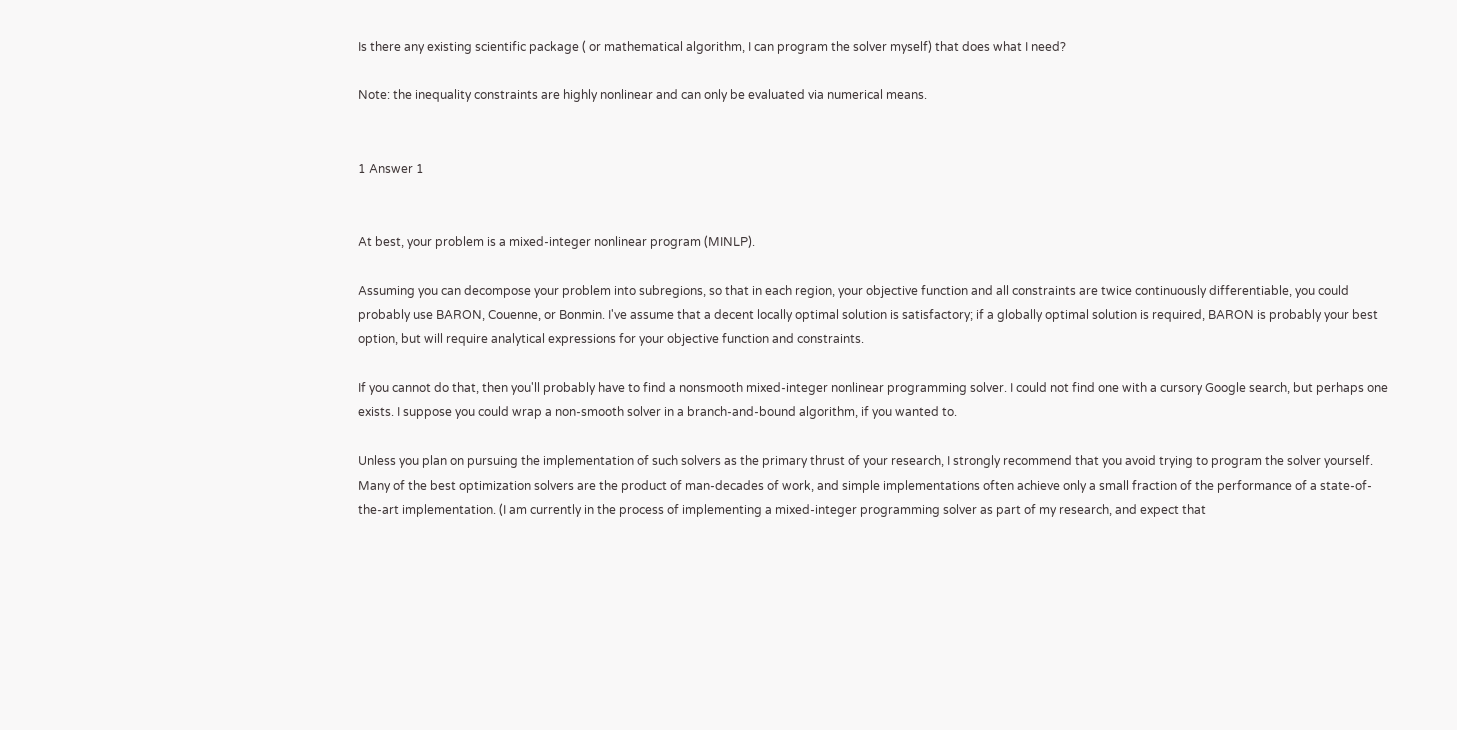Is there any existing scientific package ( or mathematical algorithm, I can program the solver myself) that does what I need?

Note: the inequality constraints are highly nonlinear and can only be evaluated via numerical means.


1 Answer 1


At best, your problem is a mixed-integer nonlinear program (MINLP).

Assuming you can decompose your problem into subregions, so that in each region, your objective function and all constraints are twice continuously differentiable, you could probably use BARON, Couenne, or Bonmin. I've assume that a decent locally optimal solution is satisfactory; if a globally optimal solution is required, BARON is probably your best option, but will require analytical expressions for your objective function and constraints.

If you cannot do that, then you'll probably have to find a nonsmooth mixed-integer nonlinear programming solver. I could not find one with a cursory Google search, but perhaps one exists. I suppose you could wrap a non-smooth solver in a branch-and-bound algorithm, if you wanted to.

Unless you plan on pursuing the implementation of such solvers as the primary thrust of your research, I strongly recommend that you avoid trying to program the solver yourself. Many of the best optimization solvers are the product of man-decades of work, and simple implementations often achieve only a small fraction of the performance of a state-of-the-art implementation. (I am currently in the process of implementing a mixed-integer programming solver as part of my research, and expect that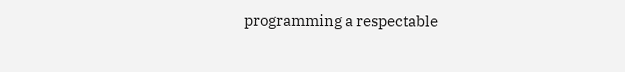programming a respectable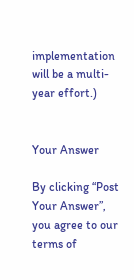implementation will be a multi-year effort.)


Your Answer

By clicking “Post Your Answer”, you agree to our terms of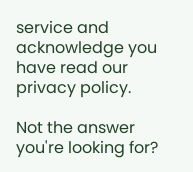service and acknowledge you have read our privacy policy.

Not the answer you're looking for?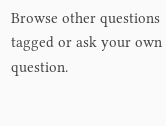Browse other questions tagged or ask your own question.